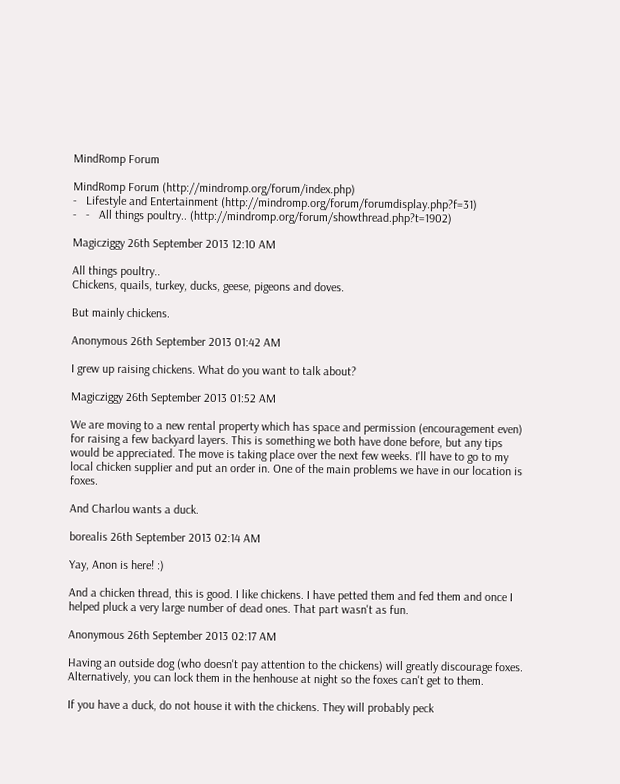MindRomp Forum

MindRomp Forum (http://mindromp.org/forum/index.php)
-   Lifestyle and Entertainment (http://mindromp.org/forum/forumdisplay.php?f=31)
-   -   All things poultry.. (http://mindromp.org/forum/showthread.php?t=1902)

Magicziggy 26th September 2013 12:10 AM

All things poultry..
Chickens, quails, turkey, ducks, geese, pigeons and doves.

But mainly chickens.

Anonymous 26th September 2013 01:42 AM

I grew up raising chickens. What do you want to talk about?

Magicziggy 26th September 2013 01:52 AM

We are moving to a new rental property which has space and permission (encouragement even) for raising a few backyard layers. This is something we both have done before, but any tips would be appreciated. The move is taking place over the next few weeks. I'll have to go to my local chicken supplier and put an order in. One of the main problems we have in our location is foxes.

And Charlou wants a duck.

borealis 26th September 2013 02:14 AM

Yay, Anon is here! :)

And a chicken thread, this is good. I like chickens. I have petted them and fed them and once I helped pluck a very large number of dead ones. That part wasn't as fun.

Anonymous 26th September 2013 02:17 AM

Having an outside dog (who doesn't pay attention to the chickens) will greatly discourage foxes. Alternatively, you can lock them in the henhouse at night so the foxes can't get to them.

If you have a duck, do not house it with the chickens. They will probably peck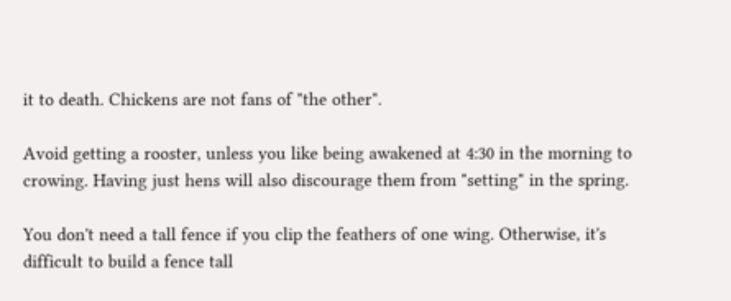it to death. Chickens are not fans of "the other".

Avoid getting a rooster, unless you like being awakened at 4:30 in the morning to crowing. Having just hens will also discourage them from "setting" in the spring.

You don't need a tall fence if you clip the feathers of one wing. Otherwise, it's difficult to build a fence tall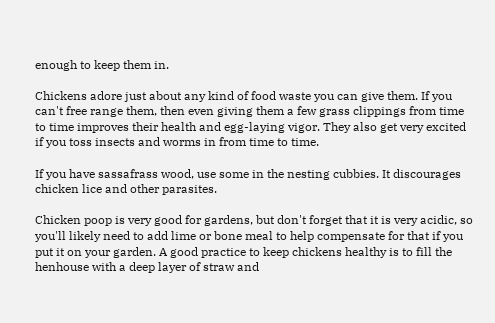enough to keep them in.

Chickens adore just about any kind of food waste you can give them. If you can't free range them, then even giving them a few grass clippings from time to time improves their health and egg-laying vigor. They also get very excited if you toss insects and worms in from time to time.

If you have sassafrass wood, use some in the nesting cubbies. It discourages chicken lice and other parasites.

Chicken poop is very good for gardens, but don't forget that it is very acidic, so you'll likely need to add lime or bone meal to help compensate for that if you put it on your garden. A good practice to keep chickens healthy is to fill the henhouse with a deep layer of straw and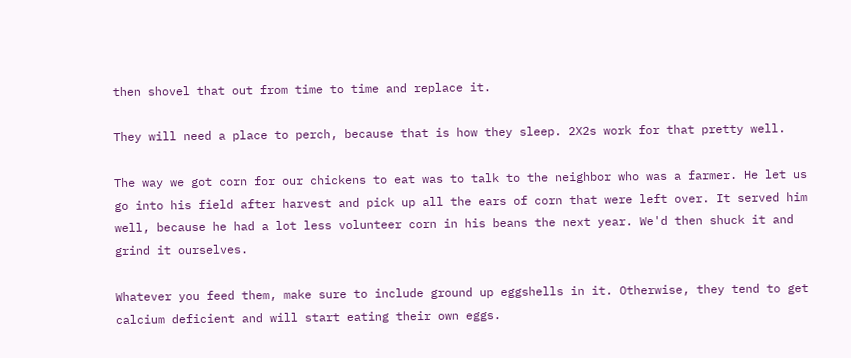then shovel that out from time to time and replace it.

They will need a place to perch, because that is how they sleep. 2X2s work for that pretty well.

The way we got corn for our chickens to eat was to talk to the neighbor who was a farmer. He let us go into his field after harvest and pick up all the ears of corn that were left over. It served him well, because he had a lot less volunteer corn in his beans the next year. We'd then shuck it and grind it ourselves.

Whatever you feed them, make sure to include ground up eggshells in it. Otherwise, they tend to get calcium deficient and will start eating their own eggs.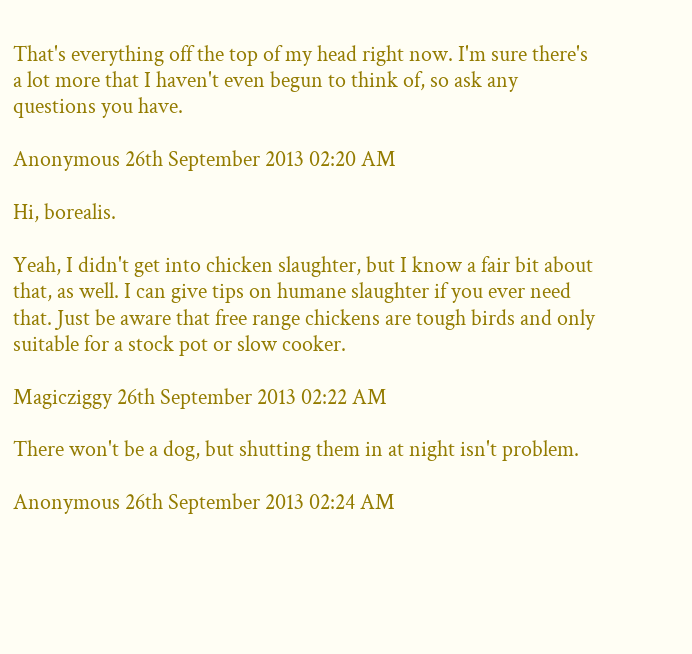That's everything off the top of my head right now. I'm sure there's a lot more that I haven't even begun to think of, so ask any questions you have.

Anonymous 26th September 2013 02:20 AM

Hi, borealis.

Yeah, I didn't get into chicken slaughter, but I know a fair bit about that, as well. I can give tips on humane slaughter if you ever need that. Just be aware that free range chickens are tough birds and only suitable for a stock pot or slow cooker.

Magicziggy 26th September 2013 02:22 AM

There won't be a dog, but shutting them in at night isn't problem.

Anonymous 26th September 2013 02:24 AM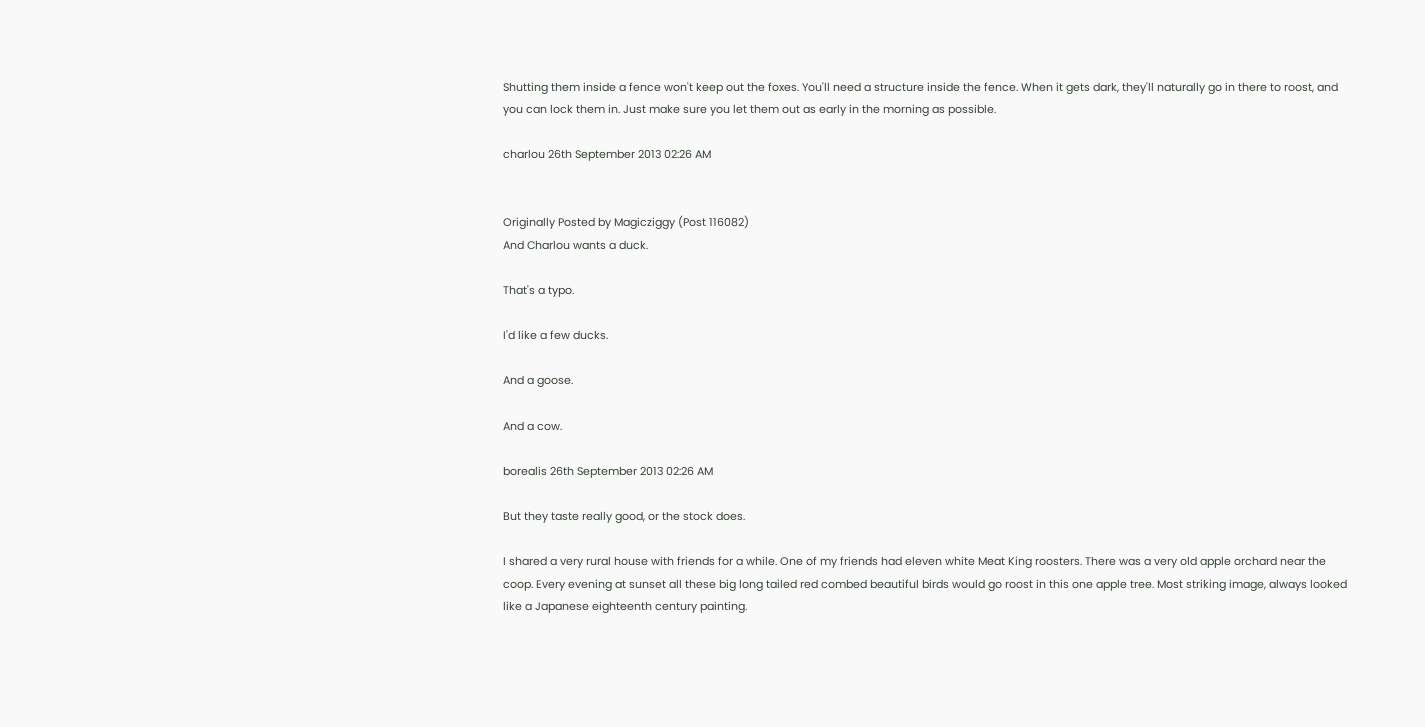Shutting them inside a fence won't keep out the foxes. You'll need a structure inside the fence. When it gets dark, they'll naturally go in there to roost, and you can lock them in. Just make sure you let them out as early in the morning as possible.

charlou 26th September 2013 02:26 AM


Originally Posted by Magicziggy (Post 116082)
And Charlou wants a duck.

That's a typo.

I'd like a few ducks.

And a goose.

And a cow.

borealis 26th September 2013 02:26 AM

But they taste really good, or the stock does.

I shared a very rural house with friends for a while. One of my friends had eleven white Meat King roosters. There was a very old apple orchard near the coop. Every evening at sunset all these big long tailed red combed beautiful birds would go roost in this one apple tree. Most striking image, always looked like a Japanese eighteenth century painting.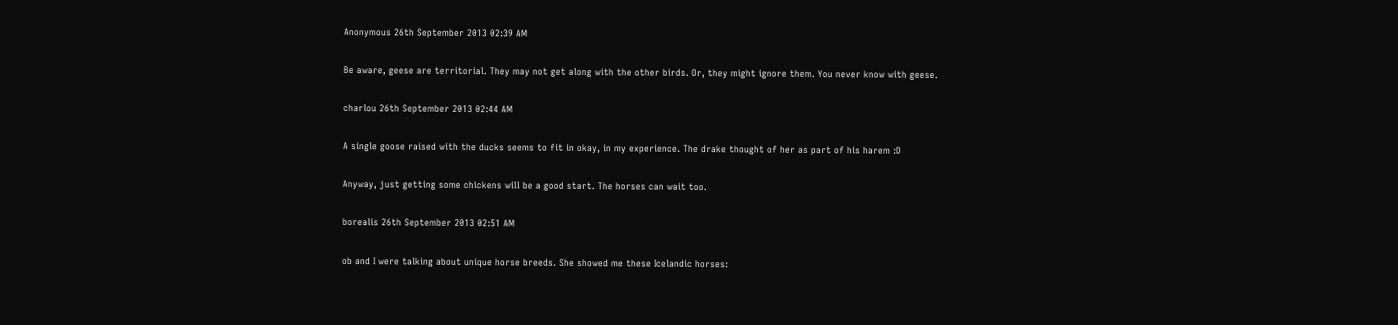Anonymous 26th September 2013 02:39 AM

Be aware, geese are territorial. They may not get along with the other birds. Or, they might ignore them. You never know with geese.

charlou 26th September 2013 02:44 AM

A single goose raised with the ducks seems to fit in okay, in my experience. The drake thought of her as part of his harem :D

Anyway, just getting some chickens will be a good start. The horses can wait too.

borealis 26th September 2013 02:51 AM

ob and I were talking about unique horse breeds. She showed me these Icelandic horses: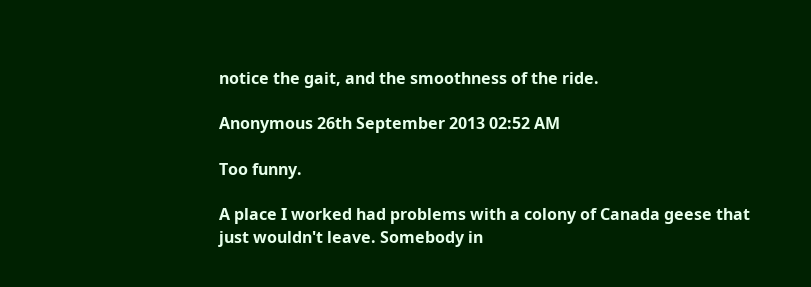notice the gait, and the smoothness of the ride.

Anonymous 26th September 2013 02:52 AM

Too funny.

A place I worked had problems with a colony of Canada geese that just wouldn't leave. Somebody in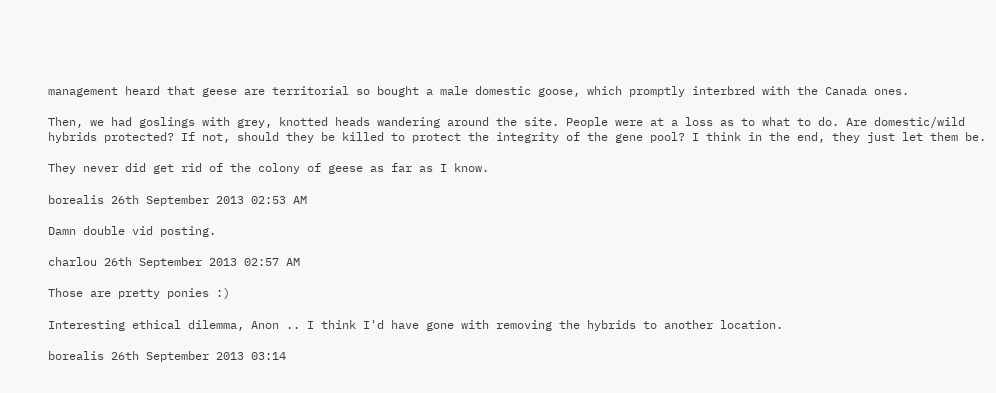management heard that geese are territorial so bought a male domestic goose, which promptly interbred with the Canada ones.

Then, we had goslings with grey, knotted heads wandering around the site. People were at a loss as to what to do. Are domestic/wild hybrids protected? If not, should they be killed to protect the integrity of the gene pool? I think in the end, they just let them be.

They never did get rid of the colony of geese as far as I know.

borealis 26th September 2013 02:53 AM

Damn double vid posting.

charlou 26th September 2013 02:57 AM

Those are pretty ponies :)

Interesting ethical dilemma, Anon .. I think I'd have gone with removing the hybrids to another location.

borealis 26th September 2013 03:14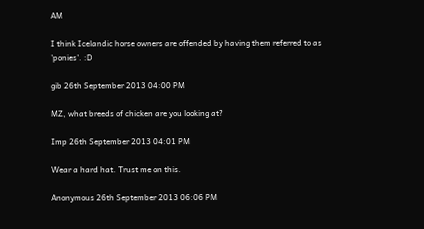AM

I think Icelandic horse owners are offended by having them referred to as 'ponies'. :D

gib 26th September 2013 04:00 PM

MZ, what breeds of chicken are you looking at?

Imp 26th September 2013 04:01 PM

Wear a hard hat. Trust me on this.

Anonymous 26th September 2013 06:06 PM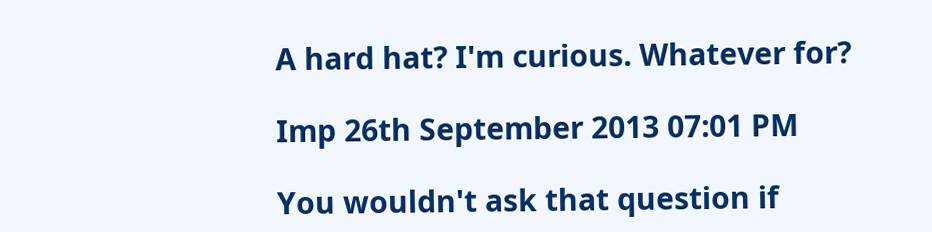A hard hat? I'm curious. Whatever for?

Imp 26th September 2013 07:01 PM

You wouldn't ask that question if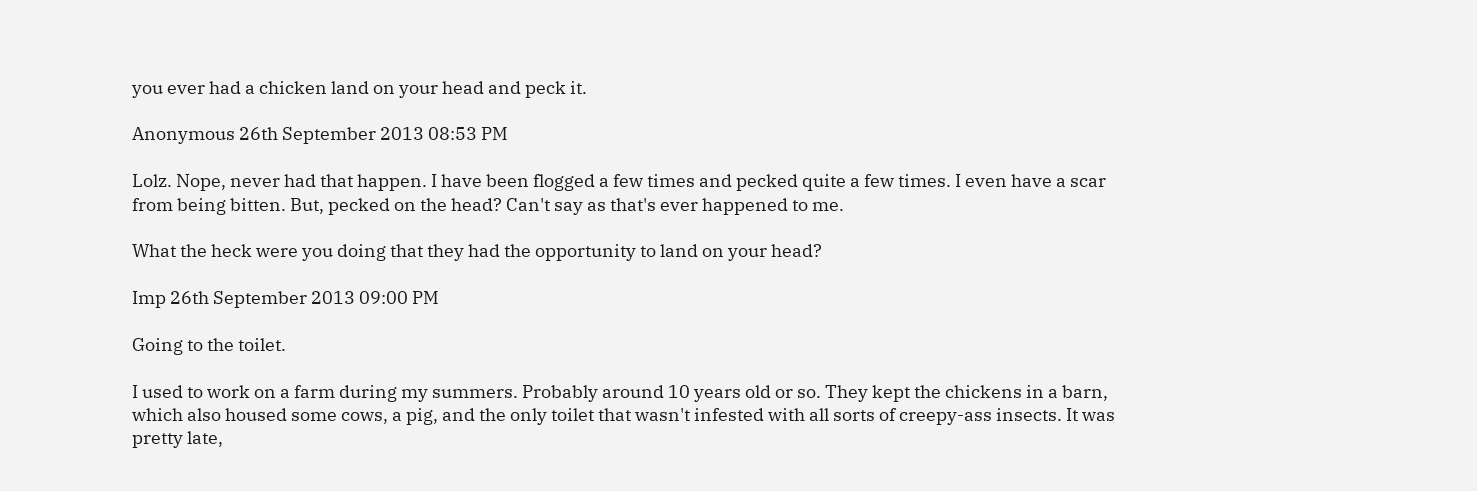you ever had a chicken land on your head and peck it.

Anonymous 26th September 2013 08:53 PM

Lolz. Nope, never had that happen. I have been flogged a few times and pecked quite a few times. I even have a scar from being bitten. But, pecked on the head? Can't say as that's ever happened to me.

What the heck were you doing that they had the opportunity to land on your head?

Imp 26th September 2013 09:00 PM

Going to the toilet.

I used to work on a farm during my summers. Probably around 10 years old or so. They kept the chickens in a barn, which also housed some cows, a pig, and the only toilet that wasn't infested with all sorts of creepy-ass insects. It was pretty late,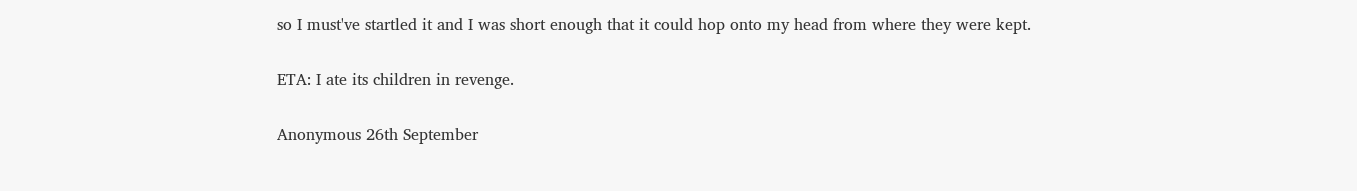so I must've startled it and I was short enough that it could hop onto my head from where they were kept.

ETA: I ate its children in revenge.

Anonymous 26th September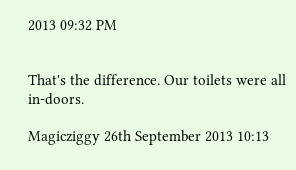2013 09:32 PM


That's the difference. Our toilets were all in-doors.

Magicziggy 26th September 2013 10:13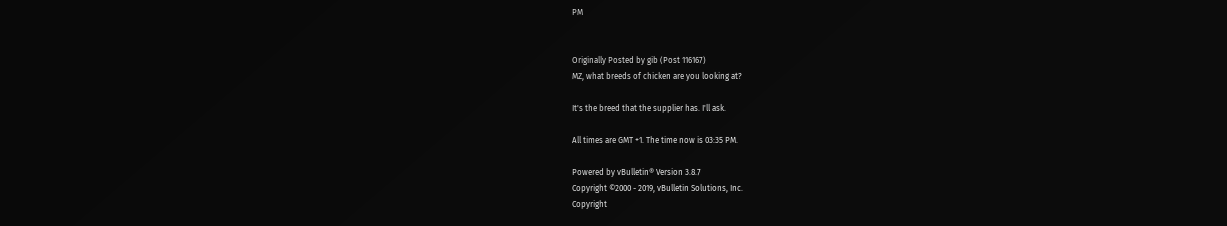PM


Originally Posted by gib (Post 116167)
MZ, what breeds of chicken are you looking at?

It's the breed that the supplier has. I'll ask.

All times are GMT +1. The time now is 03:35 PM.

Powered by vBulletin® Version 3.8.7
Copyright ©2000 - 2019, vBulletin Solutions, Inc.
Copyright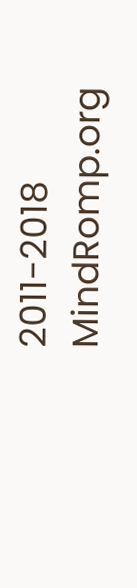2011-2018 MindRomp.org